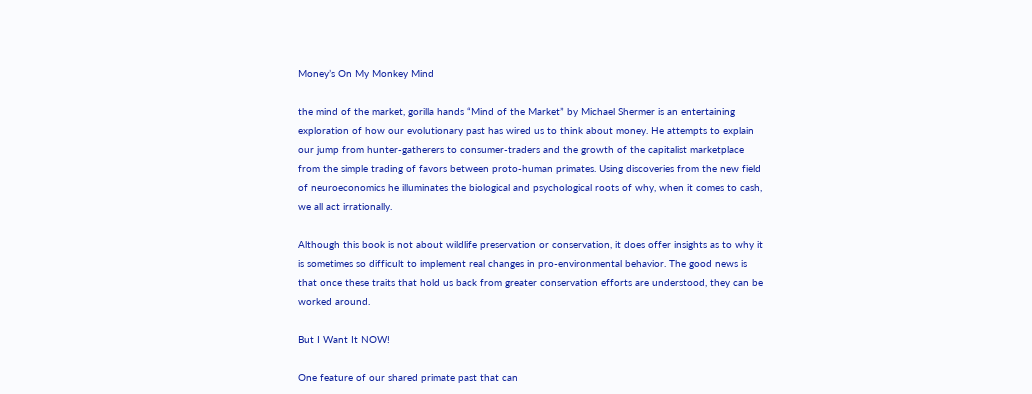Money’s On My Monkey Mind

the mind of the market, gorilla hands “Mind of the Market” by Michael Shermer is an entertaining exploration of how our evolutionary past has wired us to think about money. He attempts to explain our jump from hunter-gatherers to consumer-traders and the growth of the capitalist marketplace from the simple trading of favors between proto-human primates. Using discoveries from the new field of neuroeconomics he illuminates the biological and psychological roots of why, when it comes to cash, we all act irrationally.

Although this book is not about wildlife preservation or conservation, it does offer insights as to why it is sometimes so difficult to implement real changes in pro-environmental behavior. The good news is that once these traits that hold us back from greater conservation efforts are understood, they can be worked around.

But I Want It NOW!

One feature of our shared primate past that can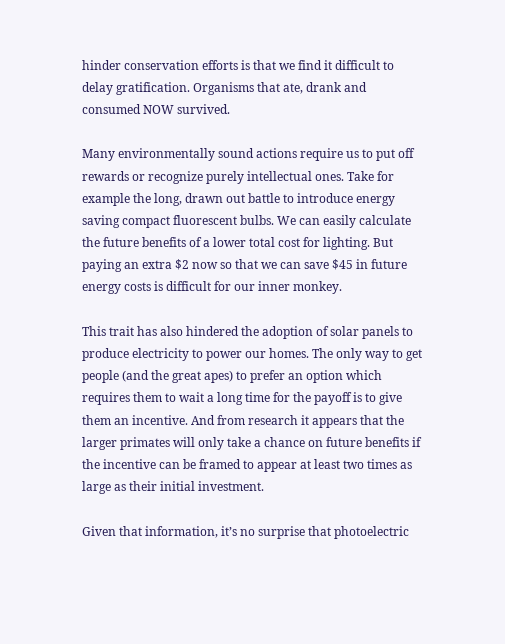hinder conservation efforts is that we find it difficult to delay gratification. Organisms that ate, drank and consumed NOW survived.

Many environmentally sound actions require us to put off rewards or recognize purely intellectual ones. Take for example the long, drawn out battle to introduce energy saving compact fluorescent bulbs. We can easily calculate the future benefits of a lower total cost for lighting. But paying an extra $2 now so that we can save $45 in future energy costs is difficult for our inner monkey.

This trait has also hindered the adoption of solar panels to produce electricity to power our homes. The only way to get people (and the great apes) to prefer an option which requires them to wait a long time for the payoff is to give them an incentive. And from research it appears that the larger primates will only take a chance on future benefits if the incentive can be framed to appear at least two times as large as their initial investment.

Given that information, it’s no surprise that photoelectric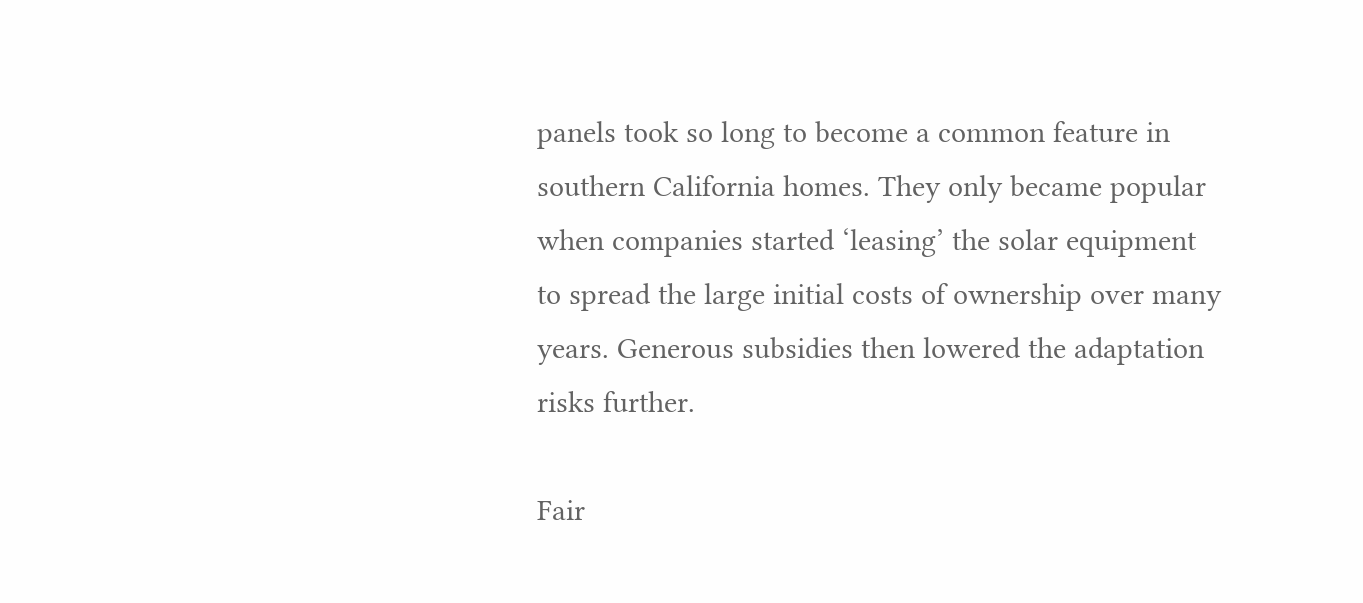panels took so long to become a common feature in southern California homes. They only became popular when companies started ‘leasing’ the solar equipment to spread the large initial costs of ownership over many years. Generous subsidies then lowered the adaptation risks further.

Fair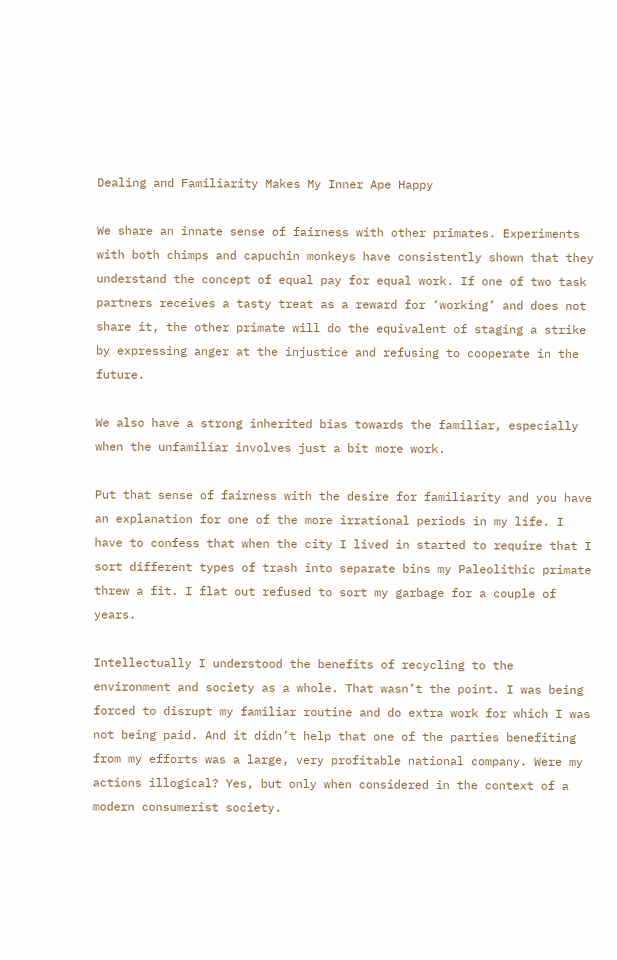Dealing and Familiarity Makes My Inner Ape Happy

We share an innate sense of fairness with other primates. Experiments with both chimps and capuchin monkeys have consistently shown that they understand the concept of equal pay for equal work. If one of two task partners receives a tasty treat as a reward for ‘working’ and does not share it, the other primate will do the equivalent of staging a strike by expressing anger at the injustice and refusing to cooperate in the future.

We also have a strong inherited bias towards the familiar, especially when the unfamiliar involves just a bit more work.

Put that sense of fairness with the desire for familiarity and you have an explanation for one of the more irrational periods in my life. I have to confess that when the city I lived in started to require that I sort different types of trash into separate bins my Paleolithic primate threw a fit. I flat out refused to sort my garbage for a couple of years.

Intellectually I understood the benefits of recycling to the environment and society as a whole. That wasn’t the point. I was being forced to disrupt my familiar routine and do extra work for which I was not being paid. And it didn’t help that one of the parties benefiting from my efforts was a large, very profitable national company. Were my actions illogical? Yes, but only when considered in the context of a modern consumerist society.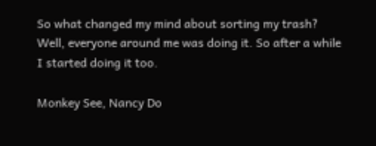So what changed my mind about sorting my trash? Well, everyone around me was doing it. So after a while I started doing it too.

Monkey See, Nancy Do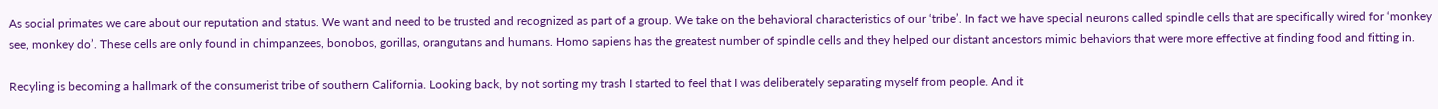As social primates we care about our reputation and status. We want and need to be trusted and recognized as part of a group. We take on the behavioral characteristics of our ‘tribe’. In fact we have special neurons called spindle cells that are specifically wired for ‘monkey see, monkey do’. These cells are only found in chimpanzees, bonobos, gorillas, orangutans and humans. Homo sapiens has the greatest number of spindle cells and they helped our distant ancestors mimic behaviors that were more effective at finding food and fitting in.

Recyling is becoming a hallmark of the consumerist tribe of southern California. Looking back, by not sorting my trash I started to feel that I was deliberately separating myself from people. And it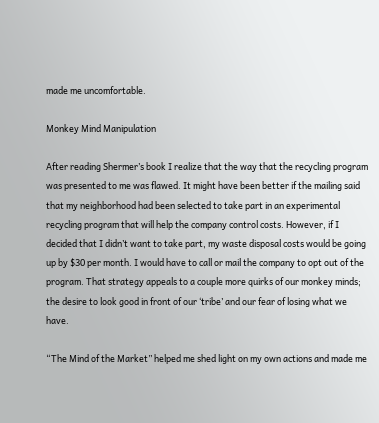made me uncomfortable.

Monkey Mind Manipulation

After reading Shermer’s book I realize that the way that the recycling program was presented to me was flawed. It might have been better if the mailing said that my neighborhood had been selected to take part in an experimental recycling program that will help the company control costs. However, if I decided that I didn’t want to take part, my waste disposal costs would be going up by $30 per month. I would have to call or mail the company to opt out of the program. That strategy appeals to a couple more quirks of our monkey minds; the desire to look good in front of our ‘tribe’ and our fear of losing what we have.

“The Mind of the Market” helped me shed light on my own actions and made me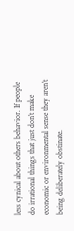less cynical about others behavior. If people do irrational things that just don’t make economic or environmental sense they aren’t being deliberately obstinate.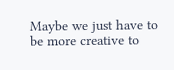Maybe we just have to be more creative to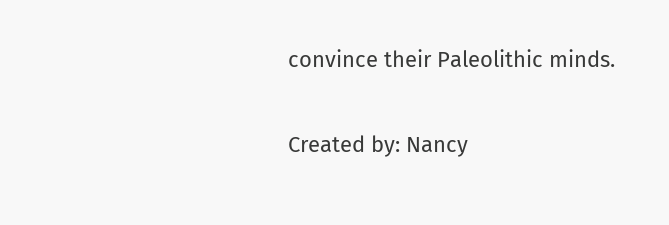convince their Paleolithic minds.

Created by: Nancy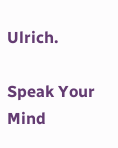Ulrich.

Speak Your Mind